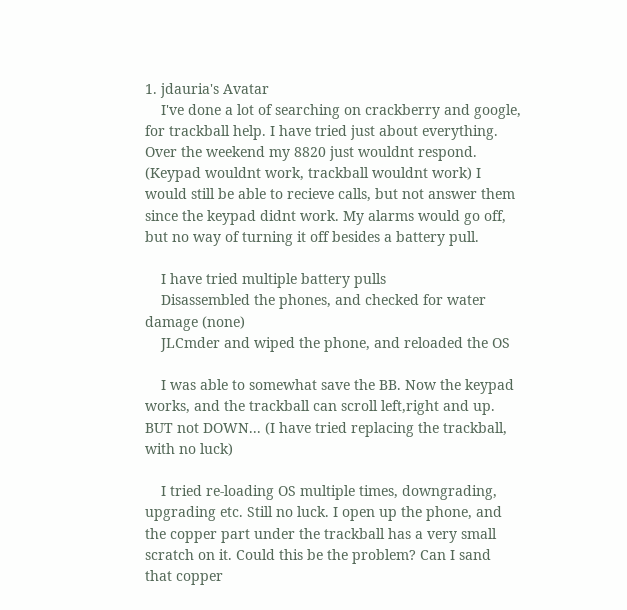1. jdauria's Avatar
    I've done a lot of searching on crackberry and google, for trackball help. I have tried just about everything. Over the weekend my 8820 just wouldnt respond. (Keypad wouldnt work, trackball wouldnt work) I would still be able to recieve calls, but not answer them since the keypad didnt work. My alarms would go off, but no way of turning it off besides a battery pull.

    I have tried multiple battery pulls
    Disassembled the phones, and checked for water damage (none)
    JLCmder and wiped the phone, and reloaded the OS

    I was able to somewhat save the BB. Now the keypad works, and the trackball can scroll left,right and up. BUT not DOWN... (I have tried replacing the trackball, with no luck)

    I tried re-loading OS multiple times, downgrading, upgrading etc. Still no luck. I open up the phone, and the copper part under the trackball has a very small scratch on it. Could this be the problem? Can I sand that copper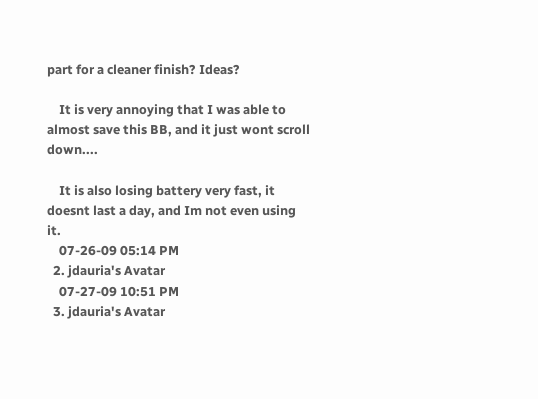part for a cleaner finish? Ideas?

    It is very annoying that I was able to almost save this BB, and it just wont scroll down....

    It is also losing battery very fast, it doesnt last a day, and Im not even using it.
    07-26-09 05:14 PM
  2. jdauria's Avatar
    07-27-09 10:51 PM
  3. jdauria's Avatar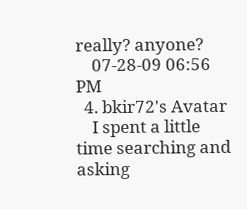really? anyone?
    07-28-09 06:56 PM
  4. bkir72's Avatar
    I spent a little time searching and asking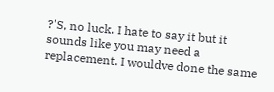?'S, no luck. I hate to say it but it sounds like you may need a replacement. I wouldve done the same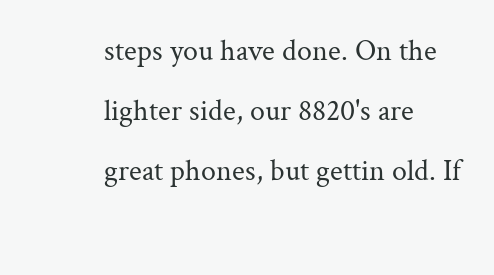steps you have done. On the lighter side, our 8820's are great phones, but gettin old. If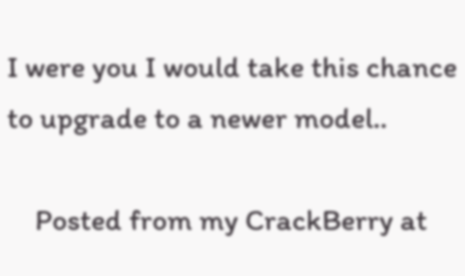I were you I would take this chance to upgrade to a newer model..

    Posted from my CrackBerry at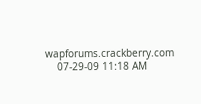wapforums.crackberry.com
    07-29-09 11:18 AM